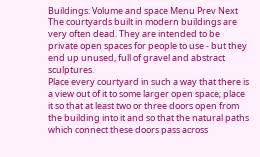Buildings: Volume and space Menu Prev Next
The courtyards built in modern buildings are very often dead. They are intended to be private open spaces for people to use - but they end up unused, full of gravel and abstract sculptures.
Place every courtyard in such a way that there is a view out of it to some larger open space; place it so that at least two or three doors open from the building into it and so that the natural paths which connect these doors pass across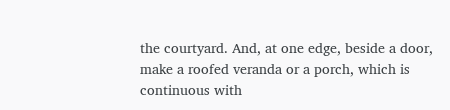the courtyard. And, at one edge, beside a door, make a roofed veranda or a porch, which is continuous with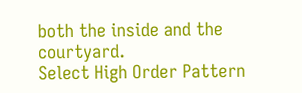both the inside and the courtyard.
Select High Order Pattern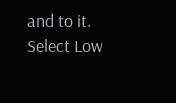and to it.
Select Low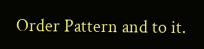Order Pattern and to it.